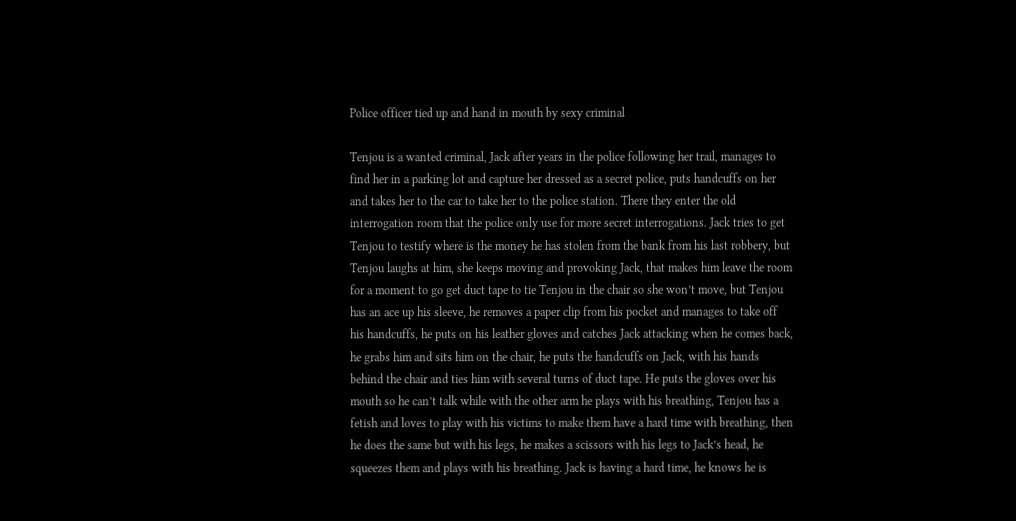Police officer tied up and hand in mouth by sexy criminal

Tenjou is a wanted criminal, Jack after years in the police following her trail, manages to find her in a parking lot and capture her dressed as a secret police, puts handcuffs on her and takes her to the car to take her to the police station. There they enter the old interrogation room that the police only use for more secret interrogations. Jack tries to get Tenjou to testify where is the money he has stolen from the bank from his last robbery, but Tenjou laughs at him, she keeps moving and provoking Jack, that makes him leave the room for a moment to go get duct tape to tie Tenjou in the chair so she won’t move, but Tenjou has an ace up his sleeve, he removes a paper clip from his pocket and manages to take off his handcuffs, he puts on his leather gloves and catches Jack attacking when he comes back, he grabs him and sits him on the chair, he puts the handcuffs on Jack, with his hands behind the chair and ties him with several turns of duct tape. He puts the gloves over his mouth so he can’t talk while with the other arm he plays with his breathing, Tenjou has a fetish and loves to play with his victims to make them have a hard time with breathing, then he does the same but with his legs, he makes a scissors with his legs to Jack’s head, he squeezes them and plays with his breathing. Jack is having a hard time, he knows he is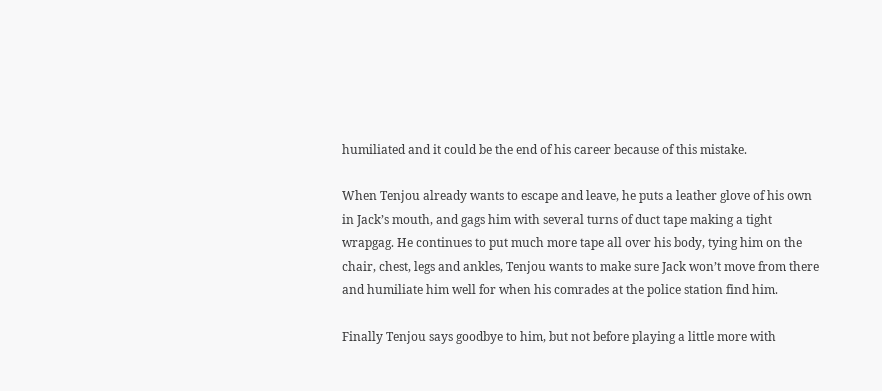humiliated and it could be the end of his career because of this mistake.

When Tenjou already wants to escape and leave, he puts a leather glove of his own in Jack’s mouth, and gags him with several turns of duct tape making a tight wrapgag. He continues to put much more tape all over his body, tying him on the chair, chest, legs and ankles, Tenjou wants to make sure Jack won’t move from there and humiliate him well for when his comrades at the police station find him.

Finally Tenjou says goodbye to him, but not before playing a little more with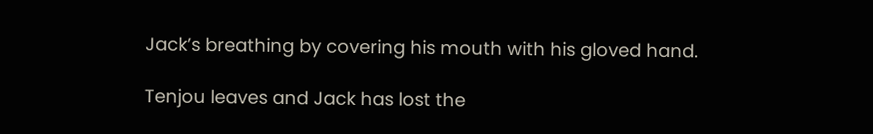Jack’s breathing by covering his mouth with his gloved hand.

Tenjou leaves and Jack has lost the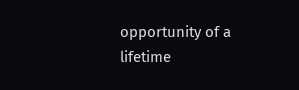opportunity of a lifetime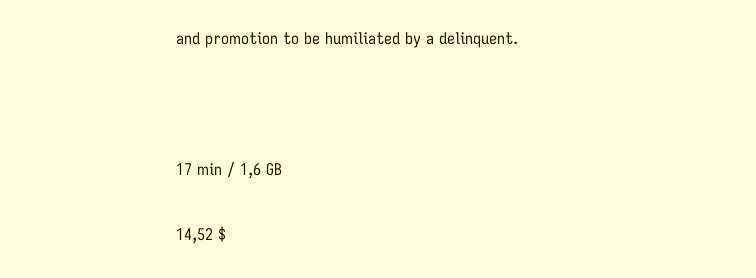and promotion to be humiliated by a delinquent.



17 min / 1,6 GB

14,52 $